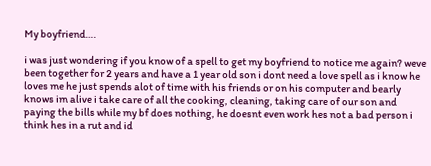My boyfriend….

i was just wondering if you know of a spell to get my boyfriend to notice me again? weve been together for 2 years and have a 1 year old son i dont need a love spell as i know he loves me he just spends alot of time with his friends or on his computer and bearly knows im alive i take care of all the cooking, cleaning, taking care of our son and paying the bills while my bf does nothing, he doesnt even work hes not a bad person i think hes in a rut and id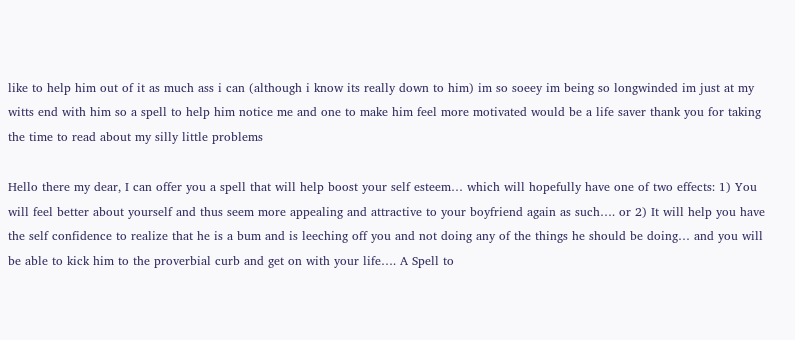like to help him out of it as much ass i can (although i know its really down to him) im so soeey im being so longwinded im just at my witts end with him so a spell to help him notice me and one to make him feel more motivated would be a life saver thank you for taking the time to read about my silly little problems

Hello there my dear, I can offer you a spell that will help boost your self esteem… which will hopefully have one of two effects: 1) You will feel better about yourself and thus seem more appealing and attractive to your boyfriend again as such…. or 2) It will help you have the self confidence to realize that he is a bum and is leeching off you and not doing any of the things he should be doing… and you will be able to kick him to the proverbial curb and get on with your life…. A Spell to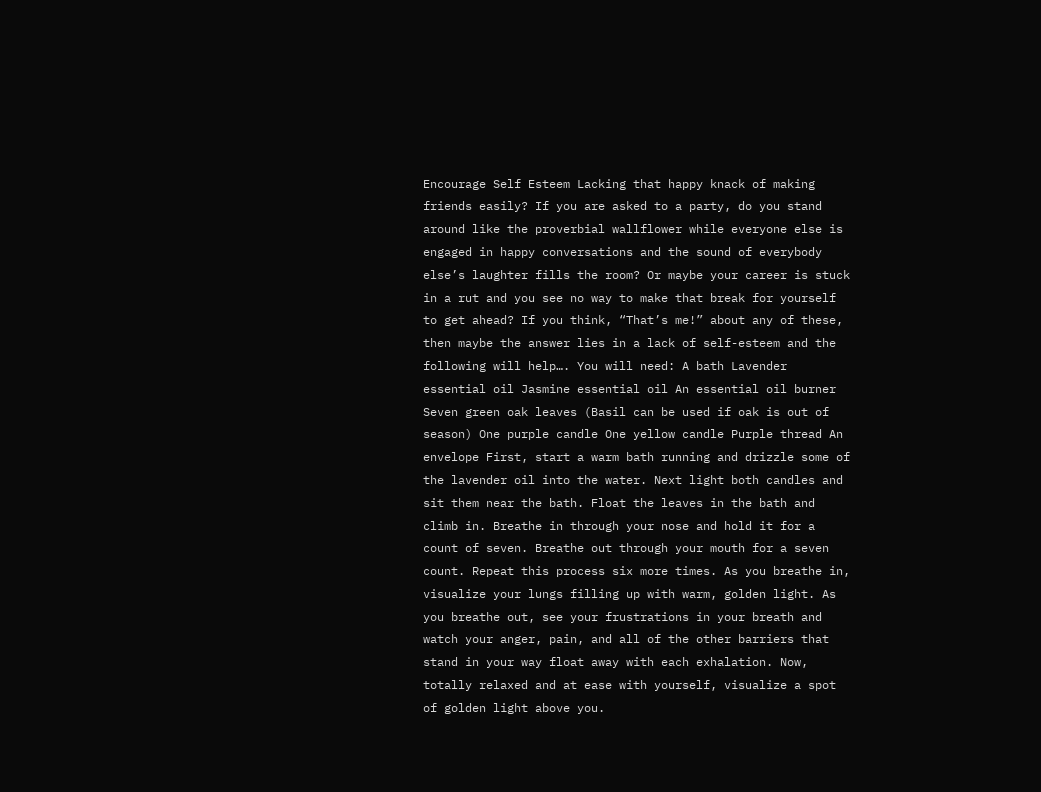Encourage Self Esteem Lacking that happy knack of making friends easily? If you are asked to a party, do you stand around like the proverbial wallflower while everyone else is engaged in happy conversations and the sound of everybody else’s laughter fills the room? Or maybe your career is stuck in a rut and you see no way to make that break for yourself to get ahead? If you think, “That’s me!” about any of these, then maybe the answer lies in a lack of self-esteem and the following will help…. You will need: A bath Lavender essential oil Jasmine essential oil An essential oil burner Seven green oak leaves (Basil can be used if oak is out of season) One purple candle One yellow candle Purple thread An envelope First, start a warm bath running and drizzle some of the lavender oil into the water. Next light both candles and sit them near the bath. Float the leaves in the bath and climb in. Breathe in through your nose and hold it for a count of seven. Breathe out through your mouth for a seven count. Repeat this process six more times. As you breathe in, visualize your lungs filling up with warm, golden light. As you breathe out, see your frustrations in your breath and watch your anger, pain, and all of the other barriers that stand in your way float away with each exhalation. Now, totally relaxed and at ease with yourself, visualize a spot of golden light above you.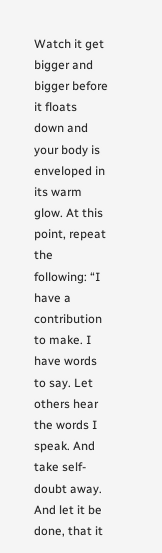Watch it get bigger and bigger before it floats down and your body is enveloped in its warm glow. At this point, repeat the following: “I have a contribution to make. I have words to say. Let others hear the words I speak. And take self-doubt away. And let it be done, that it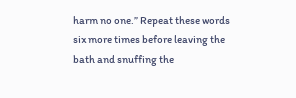harm no one.” Repeat these words six more times before leaving the bath and snuffing the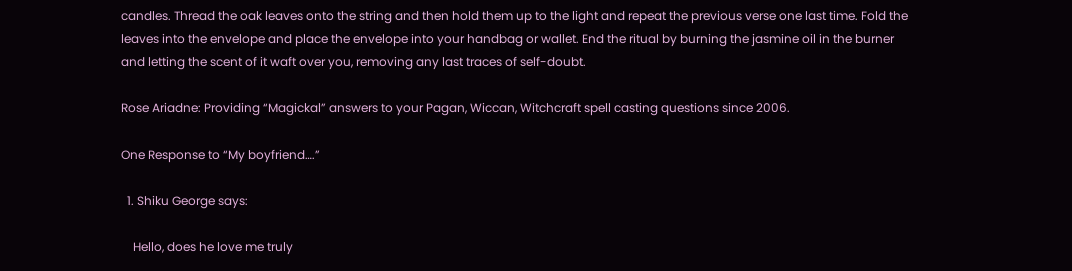candles. Thread the oak leaves onto the string and then hold them up to the light and repeat the previous verse one last time. Fold the leaves into the envelope and place the envelope into your handbag or wallet. End the ritual by burning the jasmine oil in the burner and letting the scent of it waft over you, removing any last traces of self-doubt.

Rose Ariadne: Providing “Magickal” answers to your Pagan, Wiccan, Witchcraft spell casting questions since 2006.

One Response to “My boyfriend….”

  1. Shiku George says:

    Hello, does he love me truly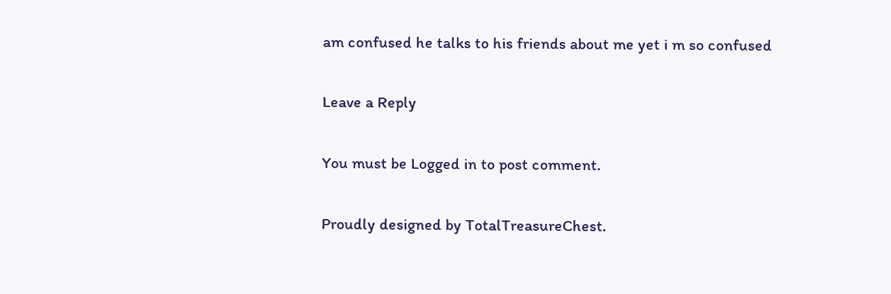am confused he talks to his friends about me yet i m so confused

Leave a Reply

You must be Logged in to post comment.

Proudly designed by TotalTreasureChest.